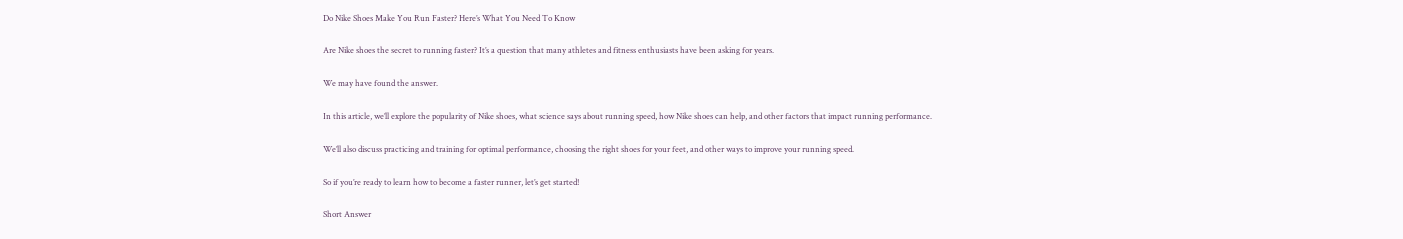Do Nike Shoes Make You Run Faster? Here’s What You Need To Know

Are Nike shoes the secret to running faster? It’s a question that many athletes and fitness enthusiasts have been asking for years.

We may have found the answer.

In this article, we’ll explore the popularity of Nike shoes, what science says about running speed, how Nike shoes can help, and other factors that impact running performance.

We’ll also discuss practicing and training for optimal performance, choosing the right shoes for your feet, and other ways to improve your running speed.

So if you’re ready to learn how to become a faster runner, let’s get started!

Short Answer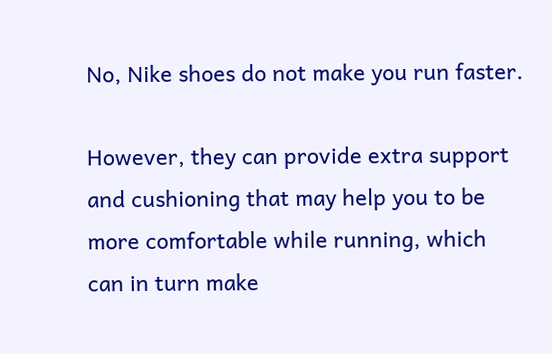No, Nike shoes do not make you run faster.

However, they can provide extra support and cushioning that may help you to be more comfortable while running, which can in turn make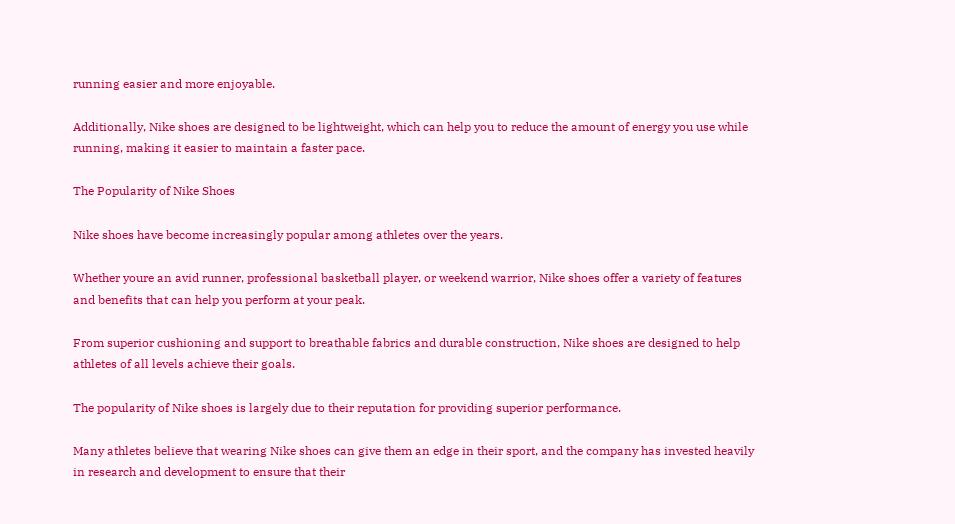running easier and more enjoyable.

Additionally, Nike shoes are designed to be lightweight, which can help you to reduce the amount of energy you use while running, making it easier to maintain a faster pace.

The Popularity of Nike Shoes

Nike shoes have become increasingly popular among athletes over the years.

Whether youre an avid runner, professional basketball player, or weekend warrior, Nike shoes offer a variety of features and benefits that can help you perform at your peak.

From superior cushioning and support to breathable fabrics and durable construction, Nike shoes are designed to help athletes of all levels achieve their goals.

The popularity of Nike shoes is largely due to their reputation for providing superior performance.

Many athletes believe that wearing Nike shoes can give them an edge in their sport, and the company has invested heavily in research and development to ensure that their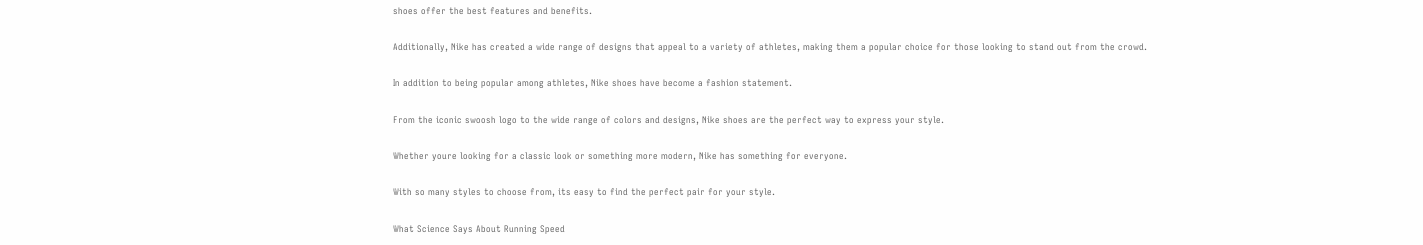shoes offer the best features and benefits.

Additionally, Nike has created a wide range of designs that appeal to a variety of athletes, making them a popular choice for those looking to stand out from the crowd.

In addition to being popular among athletes, Nike shoes have become a fashion statement.

From the iconic swoosh logo to the wide range of colors and designs, Nike shoes are the perfect way to express your style.

Whether youre looking for a classic look or something more modern, Nike has something for everyone.

With so many styles to choose from, its easy to find the perfect pair for your style.

What Science Says About Running Speed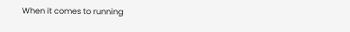When it comes to running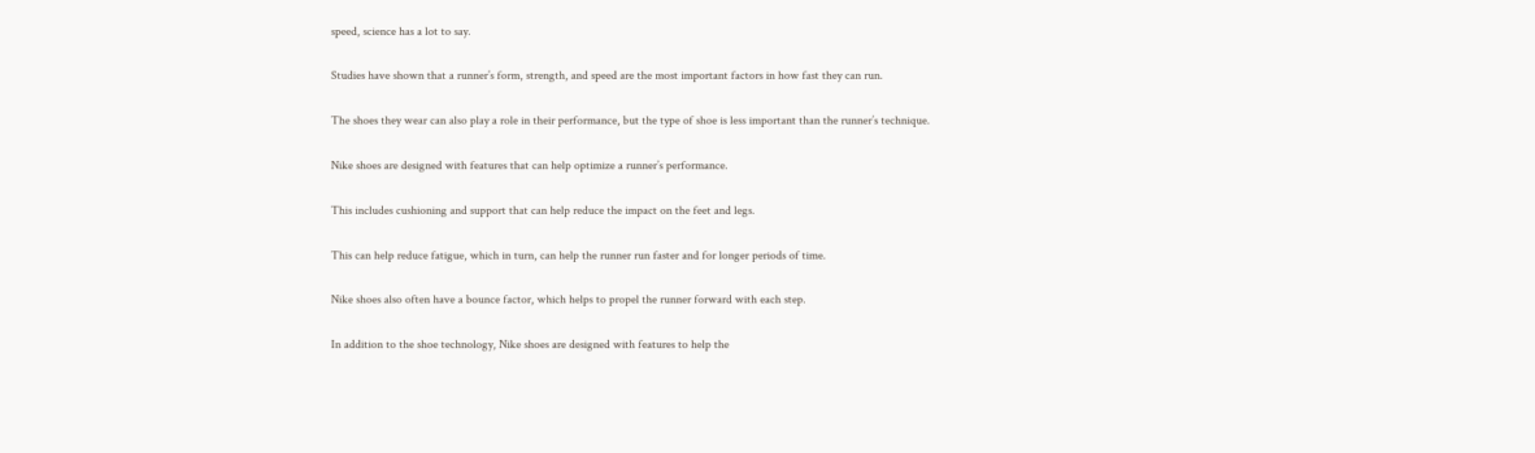speed, science has a lot to say.

Studies have shown that a runner’s form, strength, and speed are the most important factors in how fast they can run.

The shoes they wear can also play a role in their performance, but the type of shoe is less important than the runner’s technique.

Nike shoes are designed with features that can help optimize a runner’s performance.

This includes cushioning and support that can help reduce the impact on the feet and legs.

This can help reduce fatigue, which in turn, can help the runner run faster and for longer periods of time.

Nike shoes also often have a bounce factor, which helps to propel the runner forward with each step.

In addition to the shoe technology, Nike shoes are designed with features to help the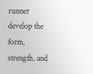runner develop the form, strength, and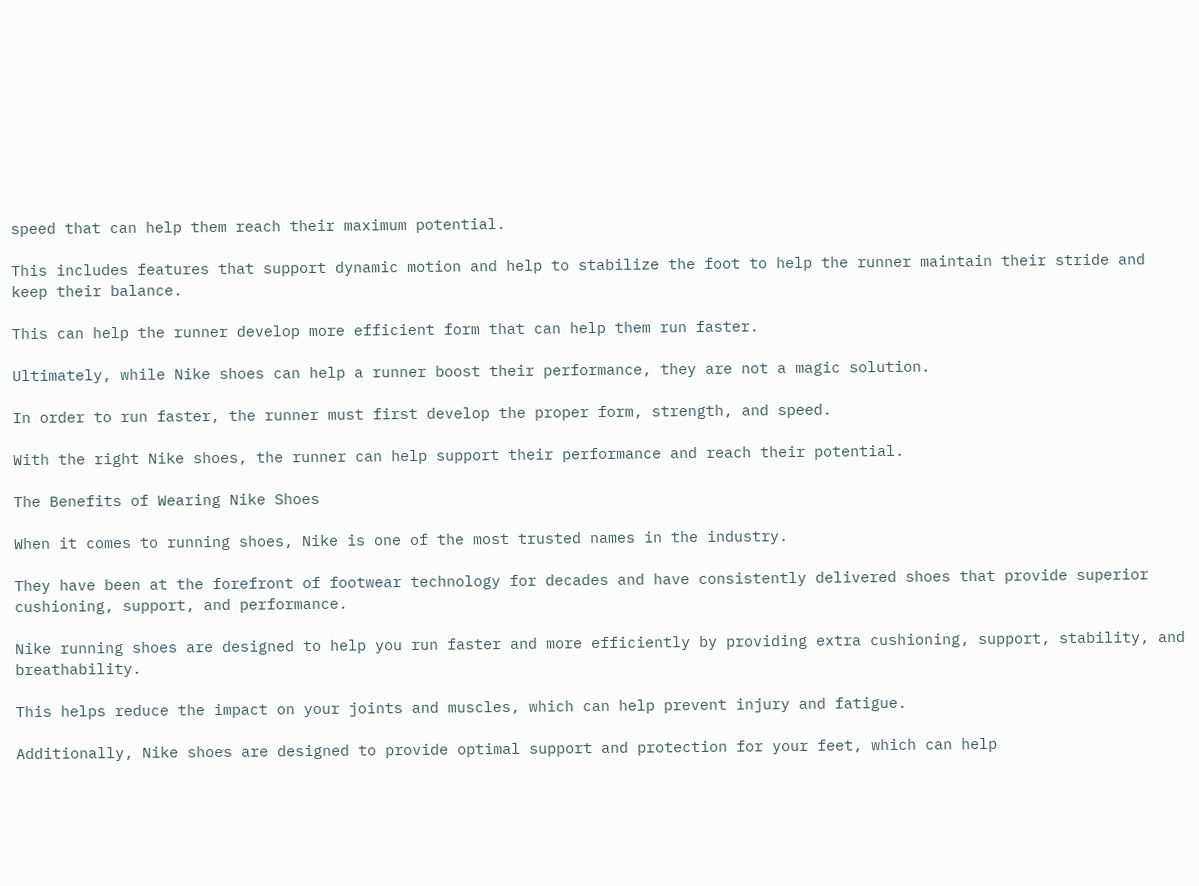speed that can help them reach their maximum potential.

This includes features that support dynamic motion and help to stabilize the foot to help the runner maintain their stride and keep their balance.

This can help the runner develop more efficient form that can help them run faster.

Ultimately, while Nike shoes can help a runner boost their performance, they are not a magic solution.

In order to run faster, the runner must first develop the proper form, strength, and speed.

With the right Nike shoes, the runner can help support their performance and reach their potential.

The Benefits of Wearing Nike Shoes

When it comes to running shoes, Nike is one of the most trusted names in the industry.

They have been at the forefront of footwear technology for decades and have consistently delivered shoes that provide superior cushioning, support, and performance.

Nike running shoes are designed to help you run faster and more efficiently by providing extra cushioning, support, stability, and breathability.

This helps reduce the impact on your joints and muscles, which can help prevent injury and fatigue.

Additionally, Nike shoes are designed to provide optimal support and protection for your feet, which can help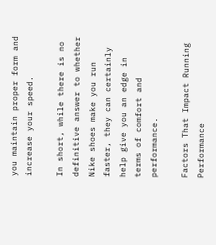you maintain proper form and increase your speed.

In short, while there is no definitive answer to whether Nike shoes make you run faster, they can certainly help give you an edge in terms of comfort and performance.

Factors That Impact Running Performance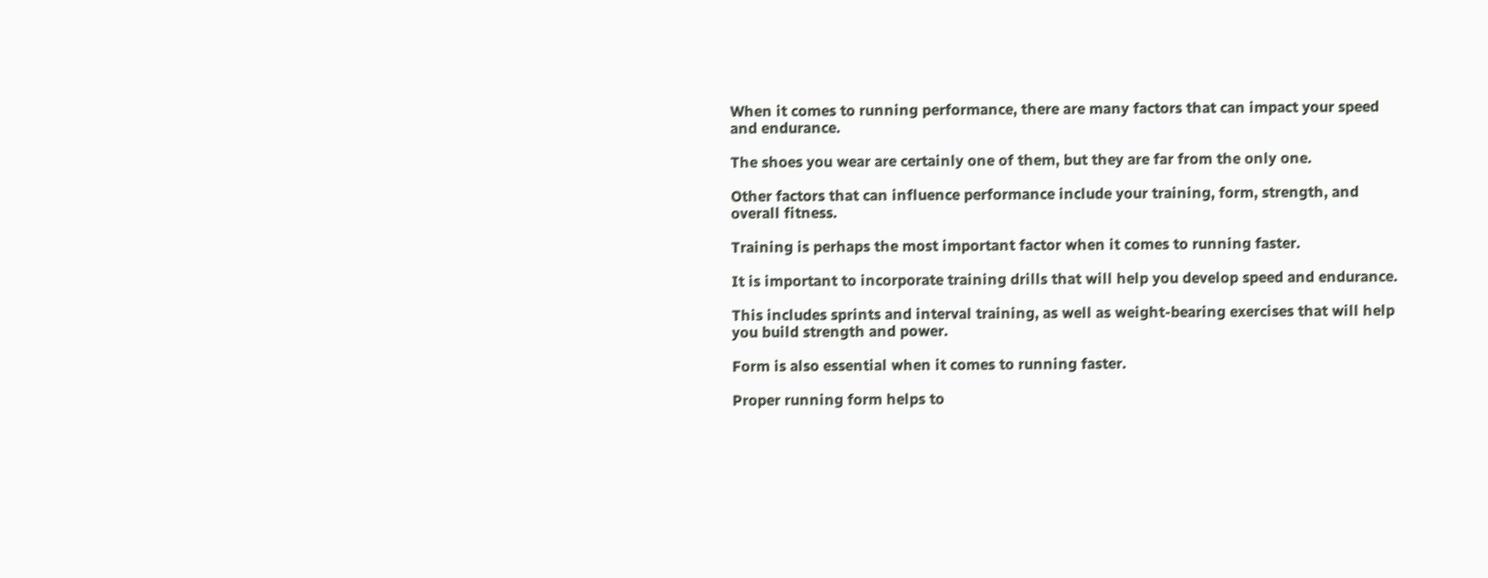When it comes to running performance, there are many factors that can impact your speed and endurance.

The shoes you wear are certainly one of them, but they are far from the only one.

Other factors that can influence performance include your training, form, strength, and overall fitness.

Training is perhaps the most important factor when it comes to running faster.

It is important to incorporate training drills that will help you develop speed and endurance.

This includes sprints and interval training, as well as weight-bearing exercises that will help you build strength and power.

Form is also essential when it comes to running faster.

Proper running form helps to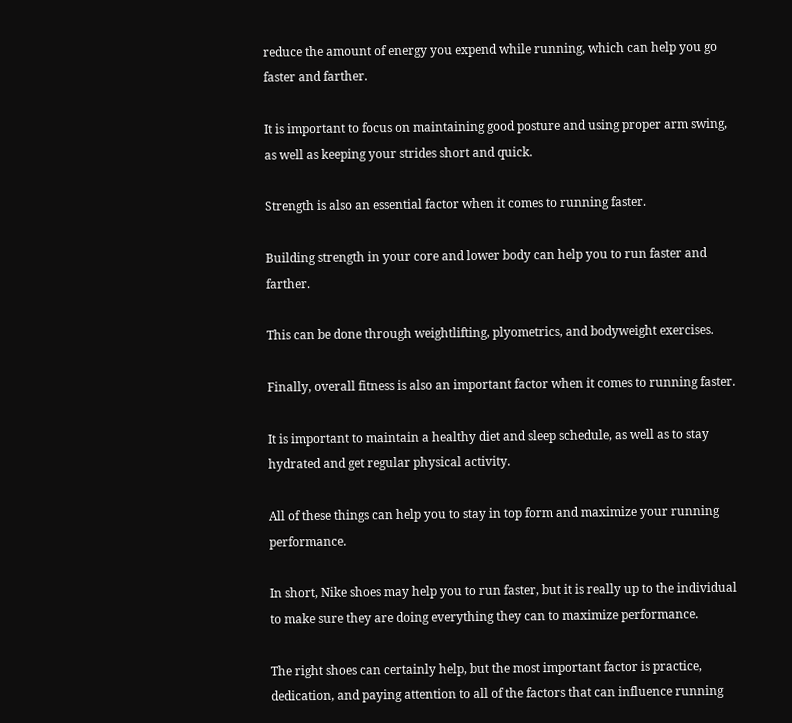reduce the amount of energy you expend while running, which can help you go faster and farther.

It is important to focus on maintaining good posture and using proper arm swing, as well as keeping your strides short and quick.

Strength is also an essential factor when it comes to running faster.

Building strength in your core and lower body can help you to run faster and farther.

This can be done through weightlifting, plyometrics, and bodyweight exercises.

Finally, overall fitness is also an important factor when it comes to running faster.

It is important to maintain a healthy diet and sleep schedule, as well as to stay hydrated and get regular physical activity.

All of these things can help you to stay in top form and maximize your running performance.

In short, Nike shoes may help you to run faster, but it is really up to the individual to make sure they are doing everything they can to maximize performance.

The right shoes can certainly help, but the most important factor is practice, dedication, and paying attention to all of the factors that can influence running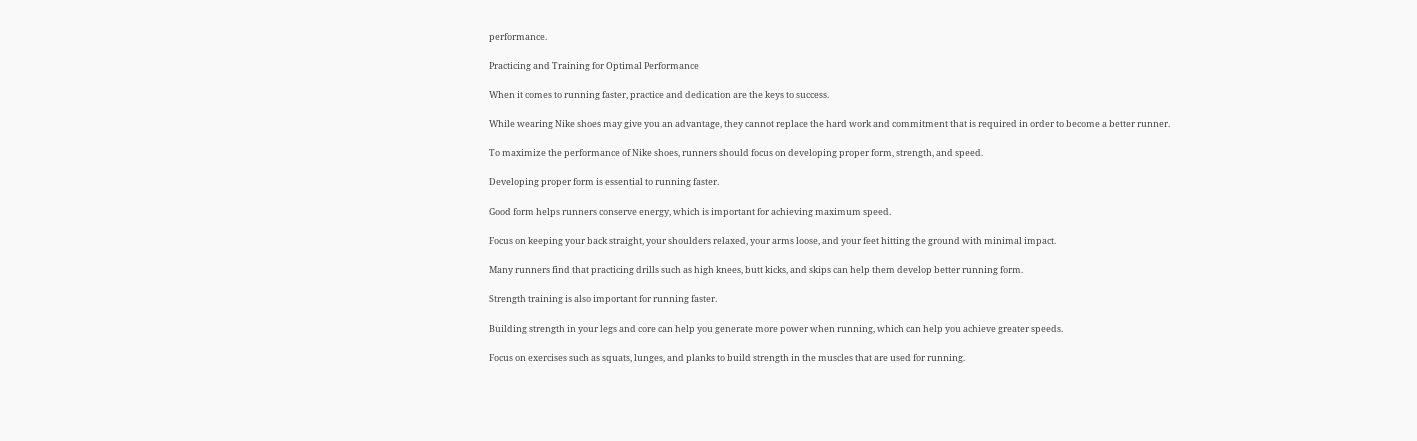performance.

Practicing and Training for Optimal Performance

When it comes to running faster, practice and dedication are the keys to success.

While wearing Nike shoes may give you an advantage, they cannot replace the hard work and commitment that is required in order to become a better runner.

To maximize the performance of Nike shoes, runners should focus on developing proper form, strength, and speed.

Developing proper form is essential to running faster.

Good form helps runners conserve energy, which is important for achieving maximum speed.

Focus on keeping your back straight, your shoulders relaxed, your arms loose, and your feet hitting the ground with minimal impact.

Many runners find that practicing drills such as high knees, butt kicks, and skips can help them develop better running form.

Strength training is also important for running faster.

Building strength in your legs and core can help you generate more power when running, which can help you achieve greater speeds.

Focus on exercises such as squats, lunges, and planks to build strength in the muscles that are used for running.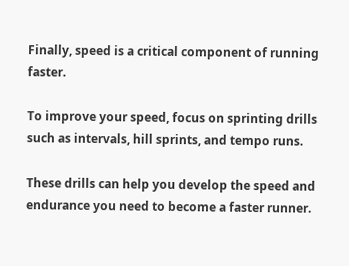Finally, speed is a critical component of running faster.

To improve your speed, focus on sprinting drills such as intervals, hill sprints, and tempo runs.

These drills can help you develop the speed and endurance you need to become a faster runner.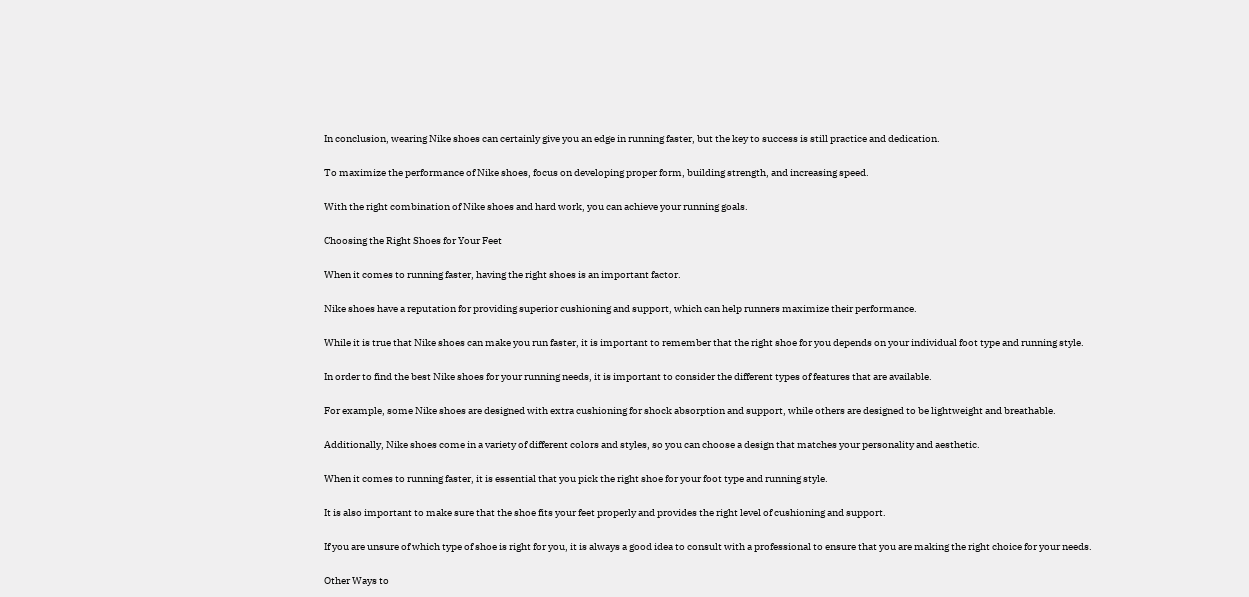In conclusion, wearing Nike shoes can certainly give you an edge in running faster, but the key to success is still practice and dedication.

To maximize the performance of Nike shoes, focus on developing proper form, building strength, and increasing speed.

With the right combination of Nike shoes and hard work, you can achieve your running goals.

Choosing the Right Shoes for Your Feet

When it comes to running faster, having the right shoes is an important factor.

Nike shoes have a reputation for providing superior cushioning and support, which can help runners maximize their performance.

While it is true that Nike shoes can make you run faster, it is important to remember that the right shoe for you depends on your individual foot type and running style.

In order to find the best Nike shoes for your running needs, it is important to consider the different types of features that are available.

For example, some Nike shoes are designed with extra cushioning for shock absorption and support, while others are designed to be lightweight and breathable.

Additionally, Nike shoes come in a variety of different colors and styles, so you can choose a design that matches your personality and aesthetic.

When it comes to running faster, it is essential that you pick the right shoe for your foot type and running style.

It is also important to make sure that the shoe fits your feet properly and provides the right level of cushioning and support.

If you are unsure of which type of shoe is right for you, it is always a good idea to consult with a professional to ensure that you are making the right choice for your needs.

Other Ways to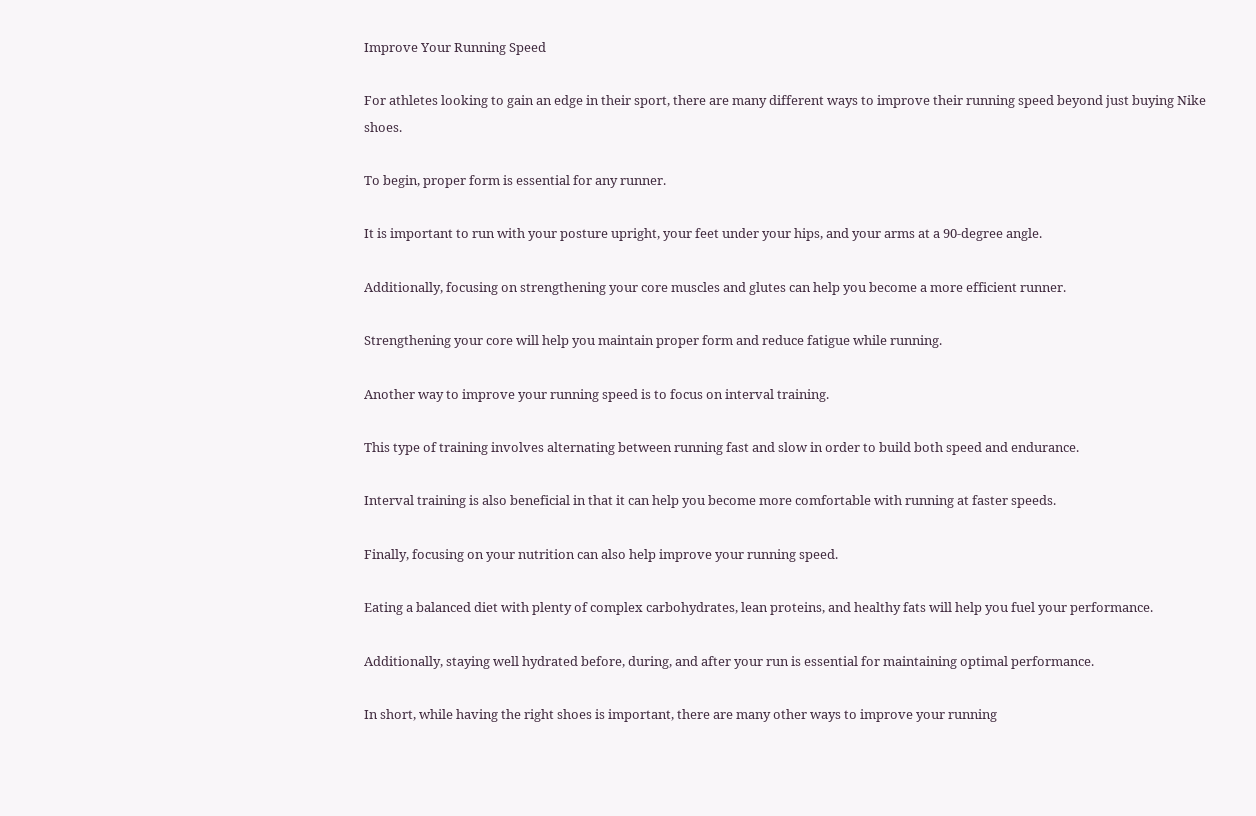Improve Your Running Speed

For athletes looking to gain an edge in their sport, there are many different ways to improve their running speed beyond just buying Nike shoes.

To begin, proper form is essential for any runner.

It is important to run with your posture upright, your feet under your hips, and your arms at a 90-degree angle.

Additionally, focusing on strengthening your core muscles and glutes can help you become a more efficient runner.

Strengthening your core will help you maintain proper form and reduce fatigue while running.

Another way to improve your running speed is to focus on interval training.

This type of training involves alternating between running fast and slow in order to build both speed and endurance.

Interval training is also beneficial in that it can help you become more comfortable with running at faster speeds.

Finally, focusing on your nutrition can also help improve your running speed.

Eating a balanced diet with plenty of complex carbohydrates, lean proteins, and healthy fats will help you fuel your performance.

Additionally, staying well hydrated before, during, and after your run is essential for maintaining optimal performance.

In short, while having the right shoes is important, there are many other ways to improve your running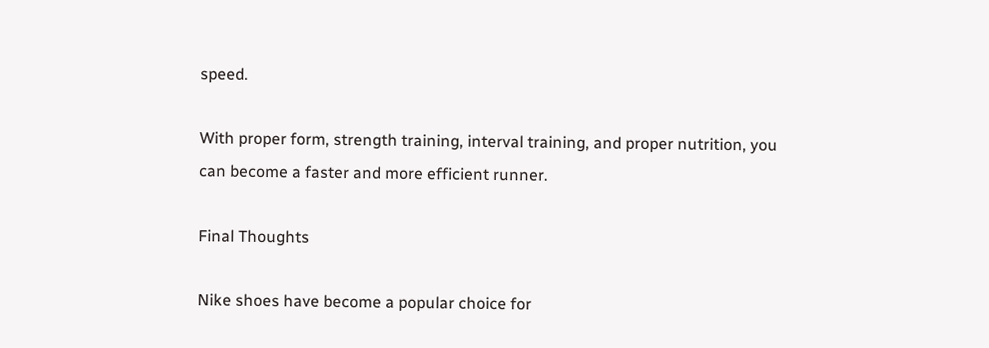speed.

With proper form, strength training, interval training, and proper nutrition, you can become a faster and more efficient runner.

Final Thoughts

Nike shoes have become a popular choice for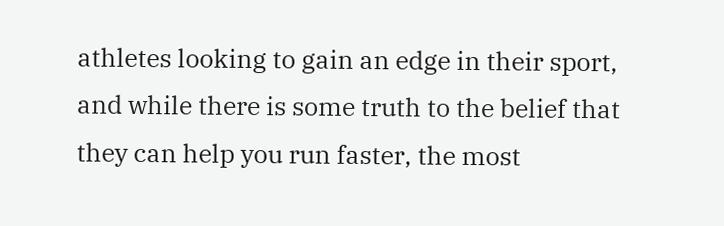athletes looking to gain an edge in their sport, and while there is some truth to the belief that they can help you run faster, the most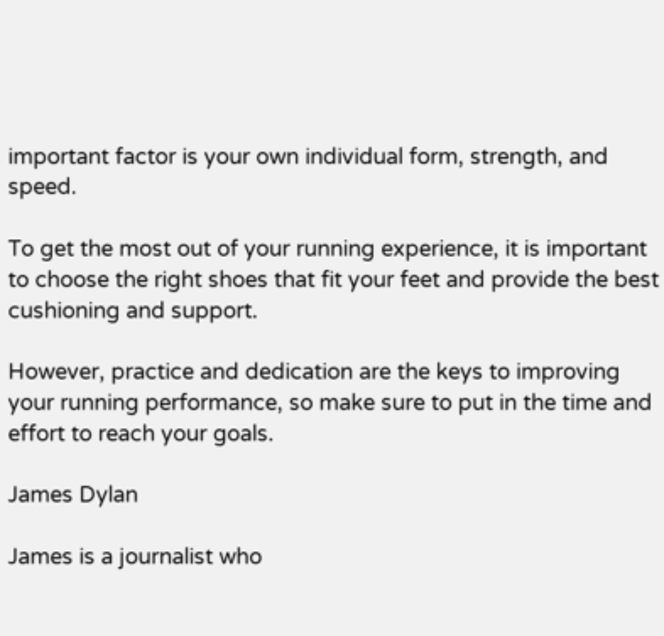important factor is your own individual form, strength, and speed.

To get the most out of your running experience, it is important to choose the right shoes that fit your feet and provide the best cushioning and support.

However, practice and dedication are the keys to improving your running performance, so make sure to put in the time and effort to reach your goals.

James Dylan

James is a journalist who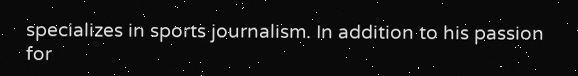specializes in sports journalism. In addition to his passion for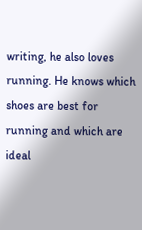writing, he also loves running. He knows which shoes are best for running and which are ideal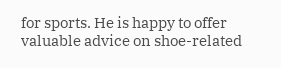for sports. He is happy to offer valuable advice on shoe-related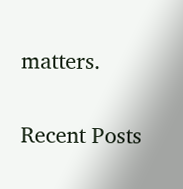matters.

Recent Posts